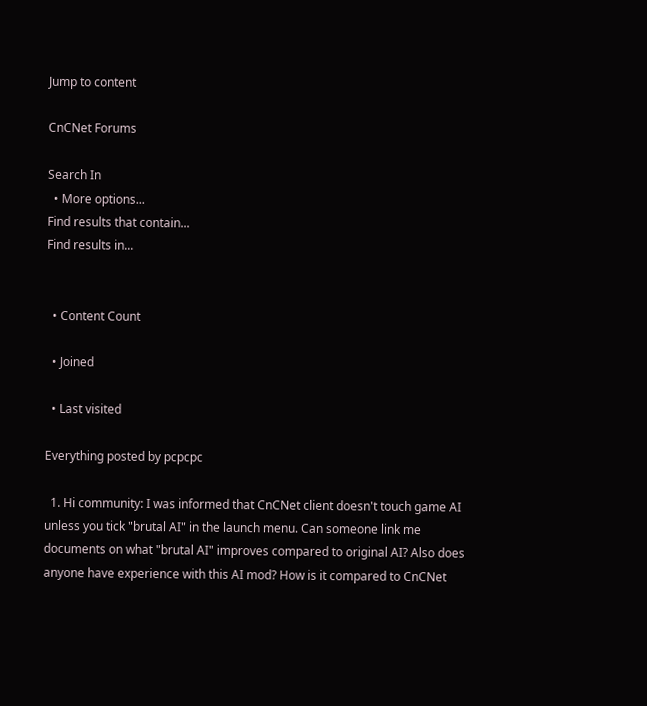Jump to content

CnCNet Forums

Search In
  • More options...
Find results that contain...
Find results in...


  • Content Count

  • Joined

  • Last visited

Everything posted by pcpcpc

  1. Hi community: I was informed that CnCNet client doesn't touch game AI unless you tick "brutal AI" in the launch menu. Can someone link me documents on what "brutal AI" improves compared to original AI? Also does anyone have experience with this AI mod? How is it compared to CnCNet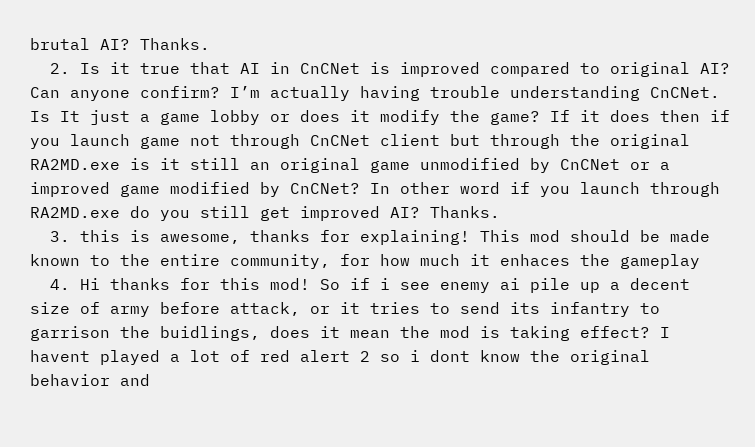brutal AI? Thanks.
  2. Is it true that AI in CnCNet is improved compared to original AI? Can anyone confirm? I’m actually having trouble understanding CnCNet. Is It just a game lobby or does it modify the game? If it does then if you launch game not through CnCNet client but through the original RA2MD.exe is it still an original game unmodified by CnCNet or a improved game modified by CnCNet? In other word if you launch through RA2MD.exe do you still get improved AI? Thanks.
  3. this is awesome, thanks for explaining! This mod should be made known to the entire community, for how much it enhaces the gameplay
  4. Hi thanks for this mod! So if i see enemy ai pile up a decent size of army before attack, or it tries to send its infantry to garrison the buidlings, does it mean the mod is taking effect? I havent played a lot of red alert 2 so i dont know the original behavior and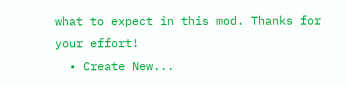what to expect in this mod. Thanks for your effort!
  • Create New...